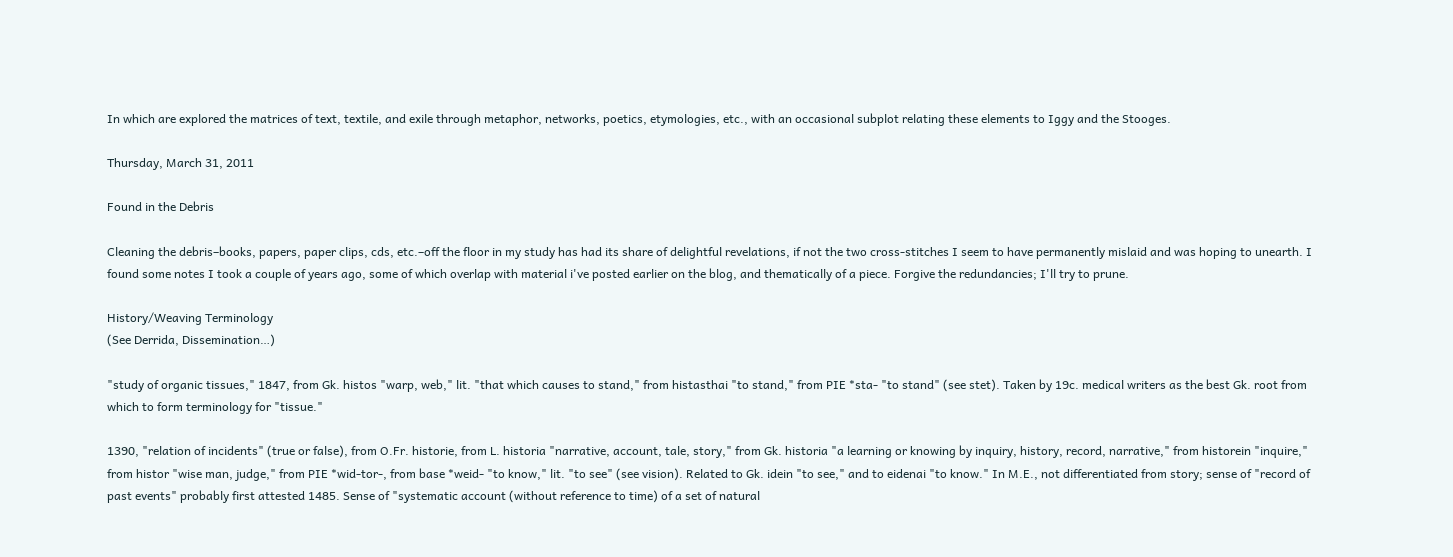In which are explored the matrices of text, textile, and exile through metaphor, networks, poetics, etymologies, etc., with an occasional subplot relating these elements to Iggy and the Stooges.

Thursday, March 31, 2011

Found in the Debris

Cleaning the debris–books, papers, paper clips, cds, etc.–off the floor in my study has had its share of delightful revelations, if not the two cross-stitches I seem to have permanently mislaid and was hoping to unearth. I found some notes I took a couple of years ago, some of which overlap with material i've posted earlier on the blog, and thematically of a piece. Forgive the redundancies; I'll try to prune.

History/Weaving Terminology
(See Derrida, Dissemination…)

"study of organic tissues," 1847, from Gk. histos "warp, web," lit. "that which causes to stand," from histasthai "to stand," from PIE *sta- "to stand" (see stet). Taken by 19c. medical writers as the best Gk. root from which to form terminology for "tissue."

1390, "relation of incidents" (true or false), from O.Fr. historie, from L. historia "narrative, account, tale, story," from Gk. historia "a learning or knowing by inquiry, history, record, narrative," from historein "inquire," from histor "wise man, judge," from PIE *wid-tor-, from base *weid- "to know," lit. "to see" (see vision). Related to Gk. idein "to see," and to eidenai "to know." In M.E., not differentiated from story; sense of "record of past events" probably first attested 1485. Sense of "systematic account (without reference to time) of a set of natural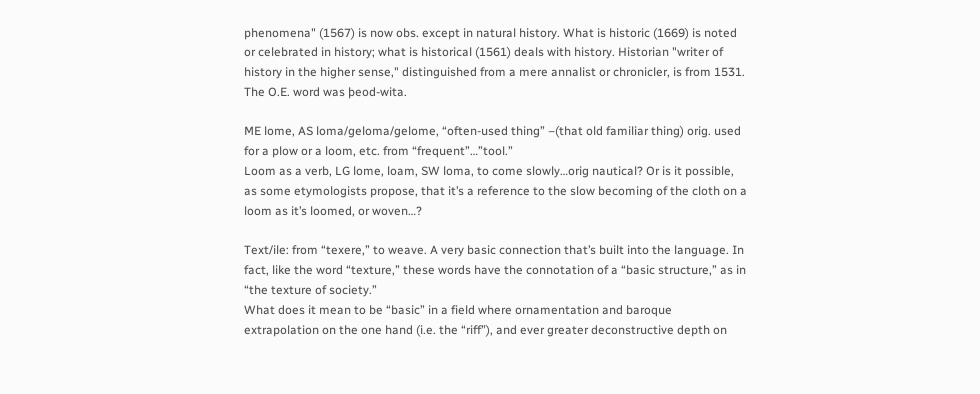phenomena" (1567) is now obs. except in natural history. What is historic (1669) is noted or celebrated in history; what is historical (1561) deals with history. Historian "writer of history in the higher sense," distinguished from a mere annalist or chronicler, is from 1531. The O.E. word was þeod-wita.

ME lome, AS loma/geloma/gelome, “often-used thing” –(that old familiar thing) orig. used for a plow or a loom, etc. from “frequent”…”tool.”
Loom as a verb, LG lome, loam, SW loma, to come slowly…orig nautical? Or is it possible, as some etymologists propose, that it’s a reference to the slow becoming of the cloth on a loom as it’s loomed, or woven…?

Text/ile: from “texere,” to weave. A very basic connection that’s built into the language. In fact, like the word “texture,” these words have the connotation of a “basic structure,” as in “the texture of society.”
What does it mean to be “basic” in a field where ornamentation and baroque extrapolation on the one hand (i.e. the “riff”), and ever greater deconstructive depth on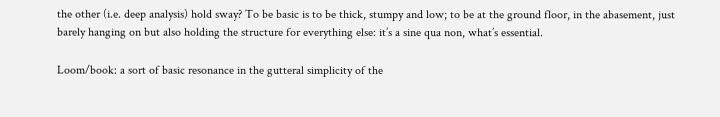the other (i.e. deep analysis) hold sway? To be basic is to be thick, stumpy and low; to be at the ground floor, in the abasement, just barely hanging on but also holding the structure for everything else: it’s a sine qua non, what’s essential.

Loom/book: a sort of basic resonance in the gutteral simplicity of the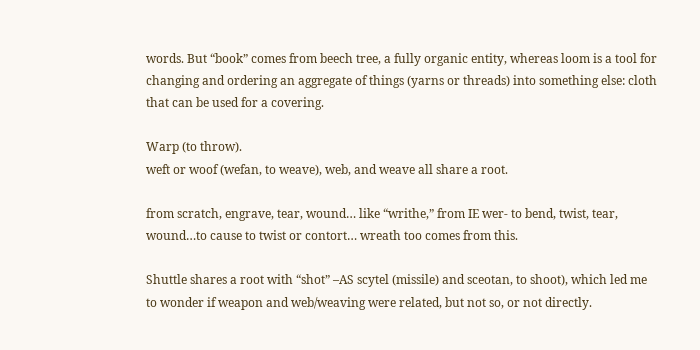words. But “book” comes from beech tree, a fully organic entity, whereas loom is a tool for changing and ordering an aggregate of things (yarns or threads) into something else: cloth that can be used for a covering.

Warp (to throw).
weft or woof (wefan, to weave), web, and weave all share a root.

from scratch, engrave, tear, wound… like “writhe,” from IE wer- to bend, twist, tear, wound…to cause to twist or contort… wreath too comes from this.

Shuttle shares a root with “shot” –AS scytel (missile) and sceotan, to shoot), which led me to wonder if weapon and web/weaving were related, but not so, or not directly.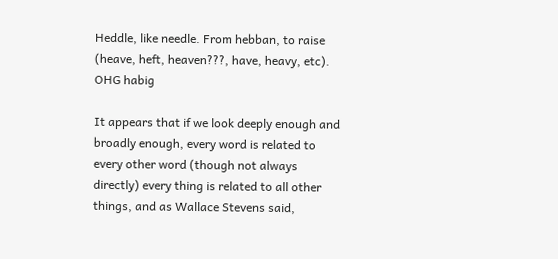Heddle, like needle. From hebban, to raise (heave, heft, heaven???, have, heavy, etc). OHG habig

It appears that if we look deeply enough and broadly enough, every word is related to every other word (though not always directly) every thing is related to all other things, and as Wallace Stevens said,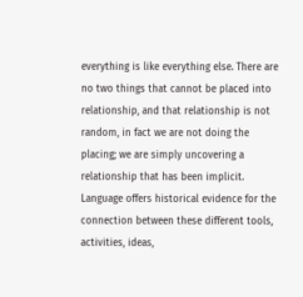everything is like everything else. There are no two things that cannot be placed into relationship, and that relationship is not random, in fact we are not doing the placing; we are simply uncovering a relationship that has been implicit. Language offers historical evidence for the connection between these different tools, activities, ideas,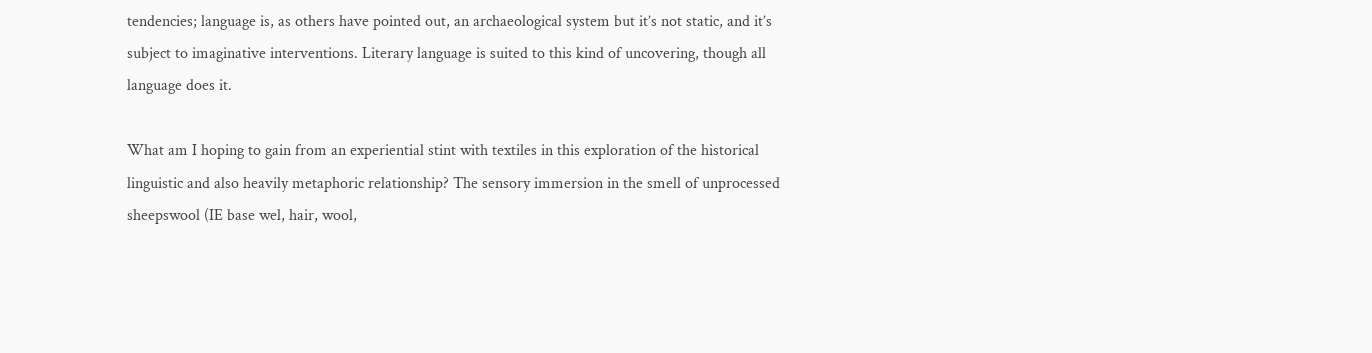tendencies; language is, as others have pointed out, an archaeological system but it’s not static, and it’s subject to imaginative interventions. Literary language is suited to this kind of uncovering, though all language does it.

What am I hoping to gain from an experiential stint with textiles in this exploration of the historical linguistic and also heavily metaphoric relationship? The sensory immersion in the smell of unprocessed sheepswool (IE base wel, hair, wool,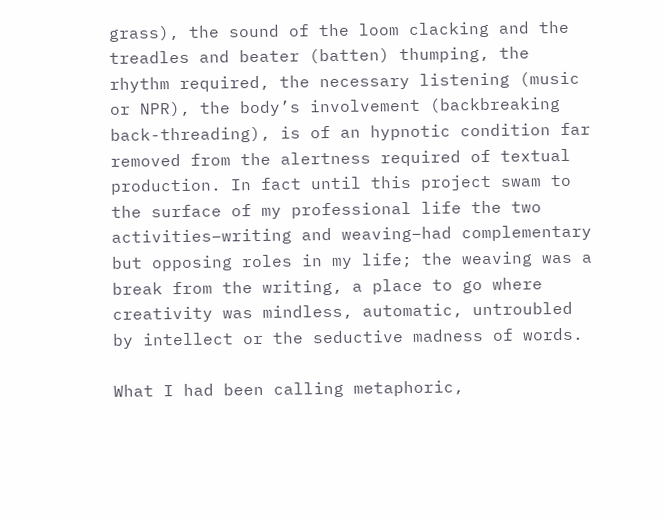grass), the sound of the loom clacking and the treadles and beater (batten) thumping, the rhythm required, the necessary listening (music or NPR), the body’s involvement (backbreaking back-threading), is of an hypnotic condition far removed from the alertness required of textual production. In fact until this project swam to the surface of my professional life the two activities–writing and weaving–had complementary but opposing roles in my life; the weaving was a break from the writing, a place to go where creativity was mindless, automatic, untroubled by intellect or the seductive madness of words.

What I had been calling metaphoric,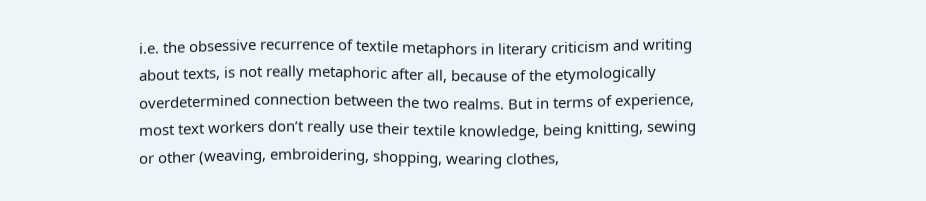i.e. the obsessive recurrence of textile metaphors in literary criticism and writing about texts, is not really metaphoric after all, because of the etymologically overdetermined connection between the two realms. But in terms of experience, most text workers don’t really use their textile knowledge, being knitting, sewing or other (weaving, embroidering, shopping, wearing clothes,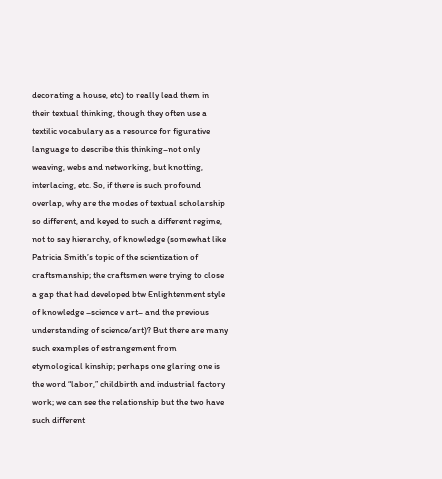decorating a house, etc) to really lead them in their textual thinking, though they often use a textilic vocabulary as a resource for figurative language to describe this thinking–not only weaving, webs and networking, but knotting, interlacing, etc. So, if there is such profound overlap, why are the modes of textual scholarship so different, and keyed to such a different regime, not to say hierarchy, of knowledge (somewhat like Patricia Smith’s topic of the scientization of craftsmanship; the craftsmen were trying to close a gap that had developed btw Enlightenment style of knowledge –science v art– and the previous understanding of science/art)? But there are many such examples of estrangement from etymological kinship; perhaps one glaring one is the word “labor,” childbirth and industrial factory work; we can see the relationship but the two have such different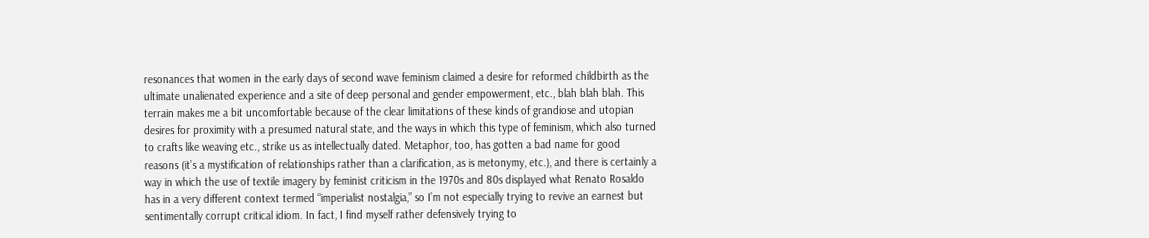resonances that women in the early days of second wave feminism claimed a desire for reformed childbirth as the ultimate unalienated experience and a site of deep personal and gender empowerment, etc., blah blah blah. This terrain makes me a bit uncomfortable because of the clear limitations of these kinds of grandiose and utopian desires for proximity with a presumed natural state, and the ways in which this type of feminism, which also turned to crafts like weaving etc., strike us as intellectually dated. Metaphor, too, has gotten a bad name for good reasons (it’s a mystification of relationships rather than a clarification, as is metonymy, etc.), and there is certainly a way in which the use of textile imagery by feminist criticism in the 1970s and 80s displayed what Renato Rosaldo has in a very different context termed “imperialist nostalgia,” so I’m not especially trying to revive an earnest but sentimentally corrupt critical idiom. In fact, I find myself rather defensively trying to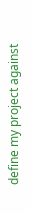define my project against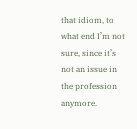that idiom, to what end I’m not sure, since it’s not an issue in the profession anymore.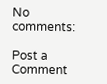No comments:

Post a Comment